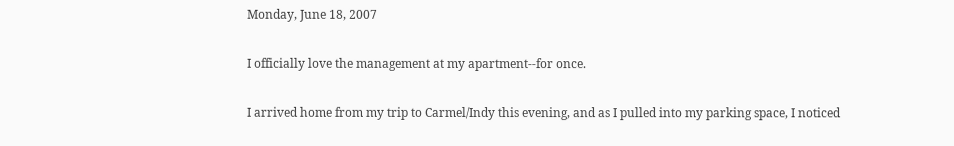Monday, June 18, 2007

I officially love the management at my apartment--for once.

I arrived home from my trip to Carmel/Indy this evening, and as I pulled into my parking space, I noticed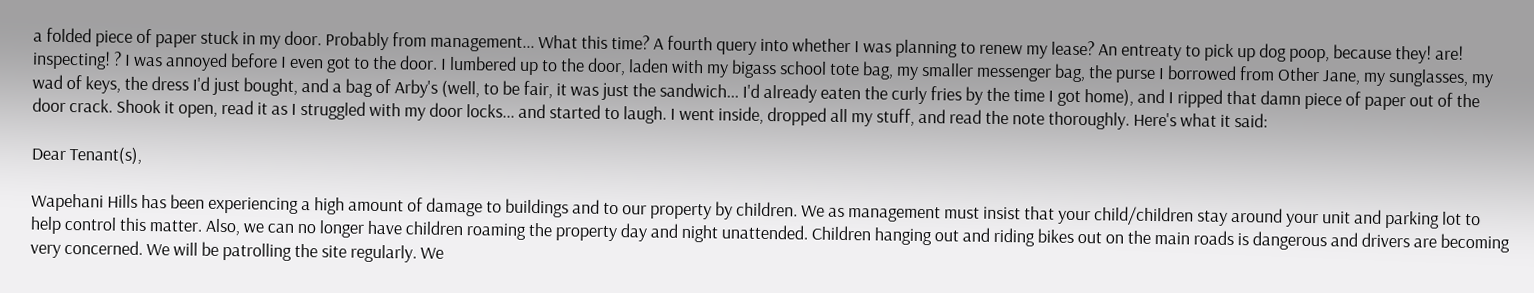a folded piece of paper stuck in my door. Probably from management... What this time? A fourth query into whether I was planning to renew my lease? An entreaty to pick up dog poop, because they! are! inspecting! ? I was annoyed before I even got to the door. I lumbered up to the door, laden with my bigass school tote bag, my smaller messenger bag, the purse I borrowed from Other Jane, my sunglasses, my wad of keys, the dress I'd just bought, and a bag of Arby's (well, to be fair, it was just the sandwich... I'd already eaten the curly fries by the time I got home), and I ripped that damn piece of paper out of the door crack. Shook it open, read it as I struggled with my door locks... and started to laugh. I went inside, dropped all my stuff, and read the note thoroughly. Here's what it said:

Dear Tenant(s),

Wapehani Hills has been experiencing a high amount of damage to buildings and to our property by children. We as management must insist that your child/children stay around your unit and parking lot to help control this matter. Also, we can no longer have children roaming the property day and night unattended. Children hanging out and riding bikes out on the main roads is dangerous and drivers are becoming very concerned. We will be patrolling the site regularly. We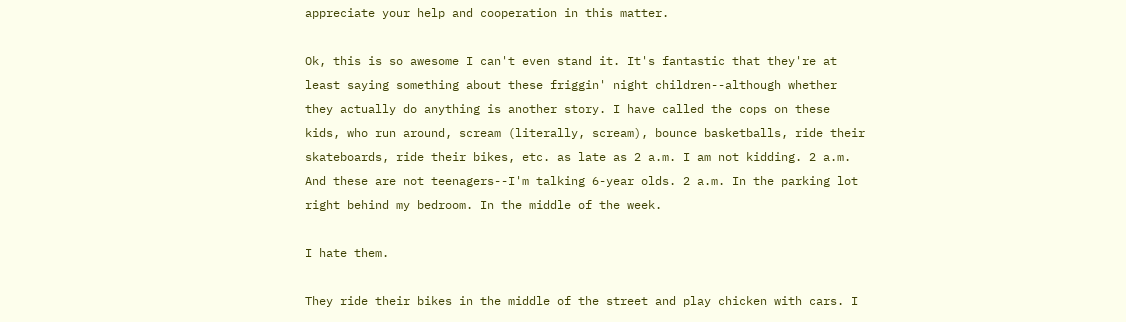appreciate your help and cooperation in this matter.

Ok, this is so awesome I can't even stand it. It's fantastic that they're at least saying something about these friggin' night children--although whether they actually do anything is another story. I have called the cops on these kids, who run around, scream (literally, scream), bounce basketballs, ride their skateboards, ride their bikes, etc. as late as 2 a.m. I am not kidding. 2 a.m. And these are not teenagers--I'm talking 6-year olds. 2 a.m. In the parking lot right behind my bedroom. In the middle of the week.

I hate them.

They ride their bikes in the middle of the street and play chicken with cars. I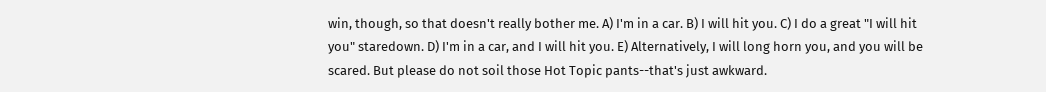win, though, so that doesn't really bother me. A) I'm in a car. B) I will hit you. C) I do a great "I will hit you" staredown. D) I'm in a car, and I will hit you. E) Alternatively, I will long horn you, and you will be scared. But please do not soil those Hot Topic pants--that's just awkward.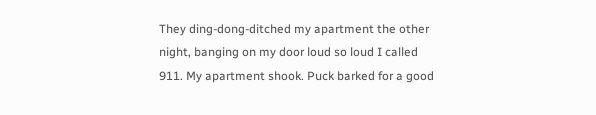They ding-dong-ditched my apartment the other night, banging on my door loud so loud I called 911. My apartment shook. Puck barked for a good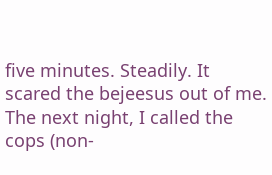five minutes. Steadily. It scared the bejeesus out of me. The next night, I called the cops (non-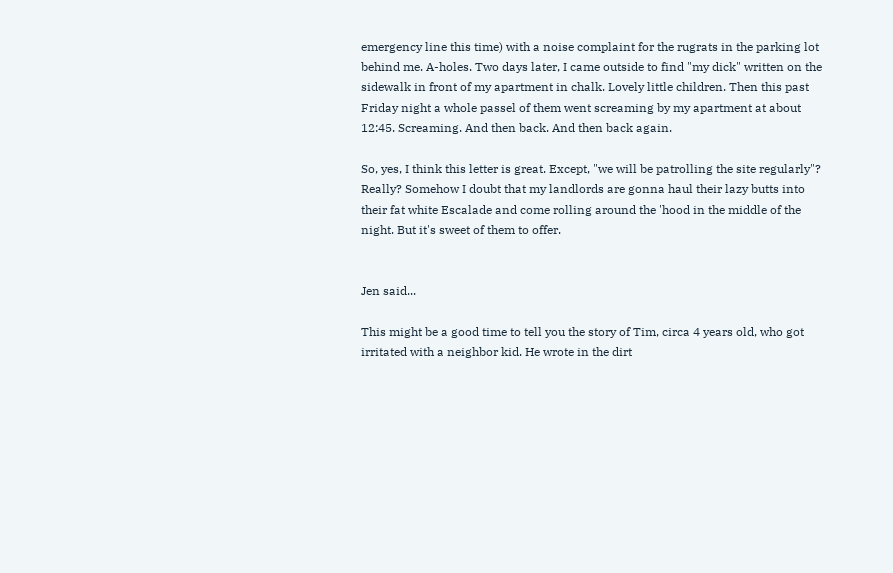emergency line this time) with a noise complaint for the rugrats in the parking lot behind me. A-holes. Two days later, I came outside to find "my dick" written on the sidewalk in front of my apartment in chalk. Lovely little children. Then this past Friday night a whole passel of them went screaming by my apartment at about 12:45. Screaming. And then back. And then back again.

So, yes, I think this letter is great. Except, "we will be patrolling the site regularly"? Really? Somehow I doubt that my landlords are gonna haul their lazy butts into their fat white Escalade and come rolling around the 'hood in the middle of the night. But it's sweet of them to offer.


Jen said...

This might be a good time to tell you the story of Tim, circa 4 years old, who got irritated with a neighbor kid. He wrote in the dirt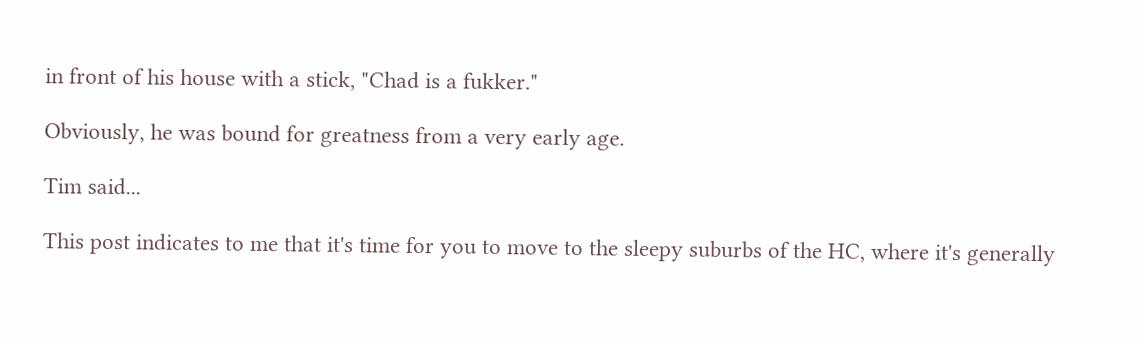in front of his house with a stick, "Chad is a fukker."

Obviously, he was bound for greatness from a very early age.

Tim said...

This post indicates to me that it's time for you to move to the sleepy suburbs of the HC, where it's generally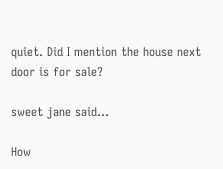quiet. Did I mention the house next door is for sale?

sweet jane said...

How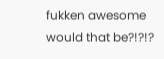fukken awesome would that be?!?!?